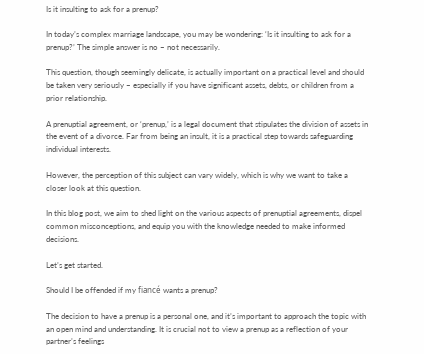Is it insulting to ask for a prenup?

In today’s complex marriage landscape, you may be wondering: ‘Is it insulting to ask for a prenup?’ The simple answer is no – not necessarily.

This question, though seemingly delicate, is actually important on a practical level and should be taken very seriously – especially if you have significant assets, debts, or children from a prior relationship.

A prenuptial agreement, or ‘prenup,’ is a legal document that stipulates the division of assets in the event of a divorce. Far from being an insult, it is a practical step towards safeguarding individual interests.

However, the perception of this subject can vary widely, which is why we want to take a closer look at this question.

In this blog post, we aim to shed light on the various aspects of prenuptial agreements, dispel common misconceptions, and equip you with the knowledge needed to make informed decisions.

Let’s get started.

Should I be offended if my fiancé wants a prenup?

The decision to have a prenup is a personal one, and it’s important to approach the topic with an open mind and understanding. It is crucial not to view a prenup as a reflection of your partner’s feelings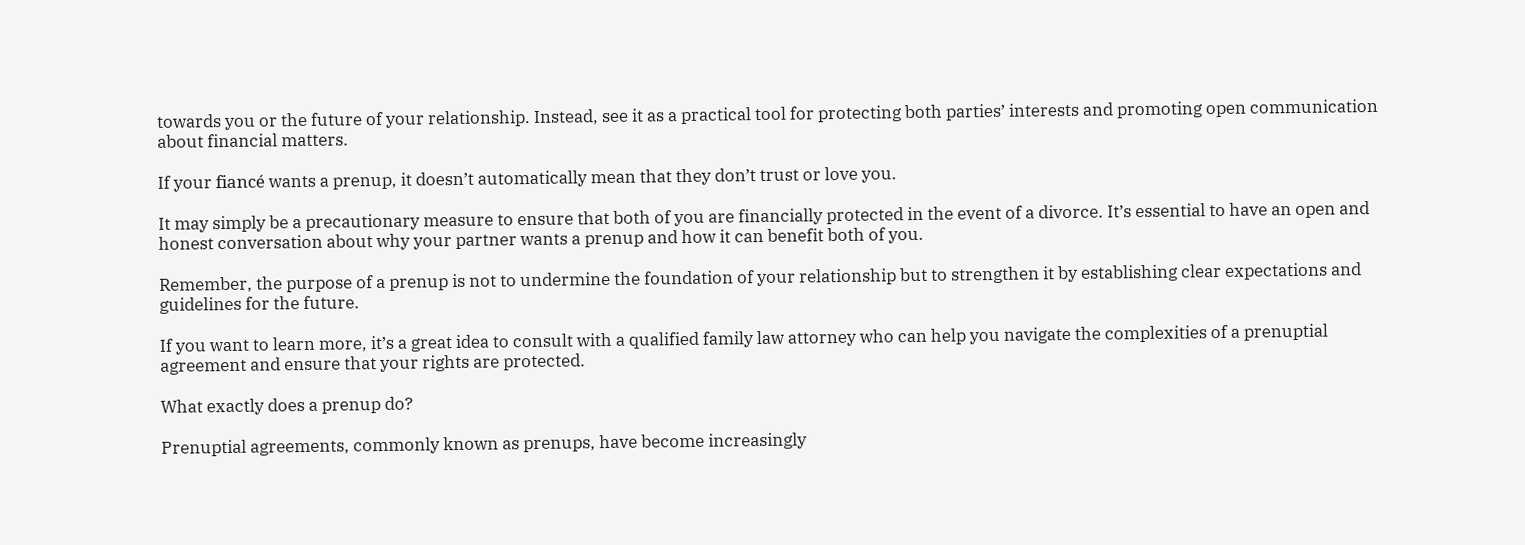towards you or the future of your relationship. Instead, see it as a practical tool for protecting both parties’ interests and promoting open communication about financial matters.

If your fiancé wants a prenup, it doesn’t automatically mean that they don’t trust or love you.

It may simply be a precautionary measure to ensure that both of you are financially protected in the event of a divorce. It’s essential to have an open and honest conversation about why your partner wants a prenup and how it can benefit both of you.

Remember, the purpose of a prenup is not to undermine the foundation of your relationship but to strengthen it by establishing clear expectations and guidelines for the future.

If you want to learn more, it’s a great idea to consult with a qualified family law attorney who can help you navigate the complexities of a prenuptial agreement and ensure that your rights are protected.

What exactly does a prenup do?

Prenuptial agreements, commonly known as prenups, have become increasingly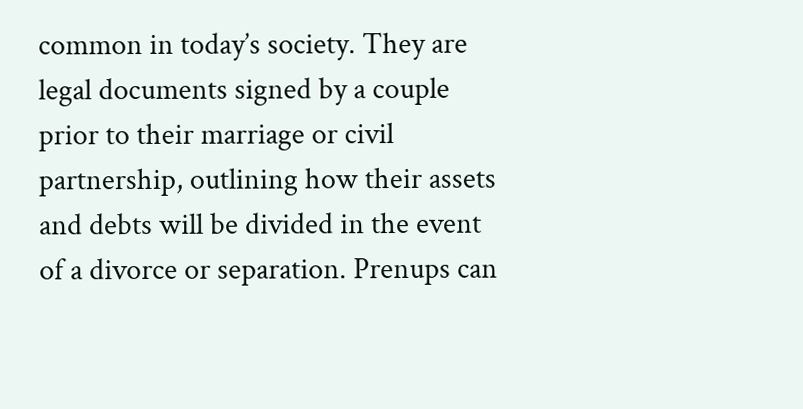common in today’s society. They are legal documents signed by a couple prior to their marriage or civil partnership, outlining how their assets and debts will be divided in the event of a divorce or separation. Prenups can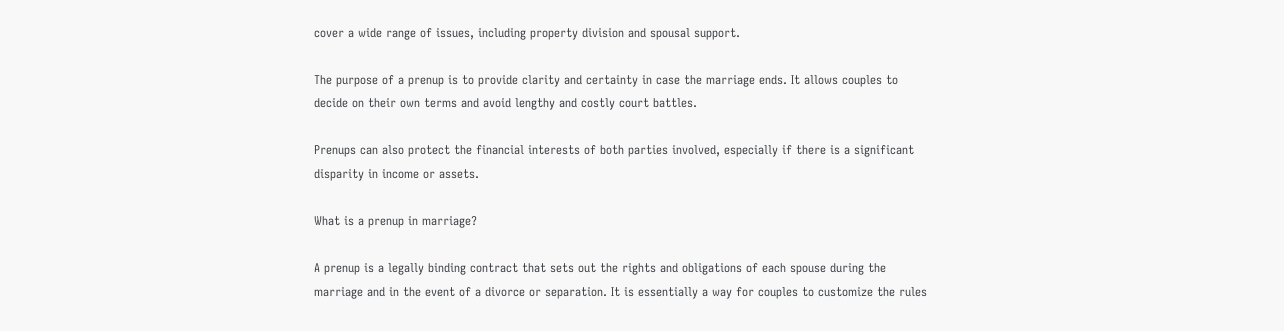cover a wide range of issues, including property division and spousal support.

The purpose of a prenup is to provide clarity and certainty in case the marriage ends. It allows couples to decide on their own terms and avoid lengthy and costly court battles.

Prenups can also protect the financial interests of both parties involved, especially if there is a significant disparity in income or assets.

What is a prenup in marriage?

A prenup is a legally binding contract that sets out the rights and obligations of each spouse during the marriage and in the event of a divorce or separation. It is essentially a way for couples to customize the rules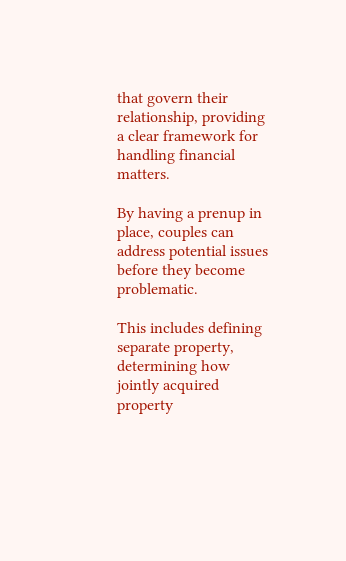that govern their relationship, providing a clear framework for handling financial matters.

By having a prenup in place, couples can address potential issues before they become problematic.

This includes defining separate property, determining how jointly acquired property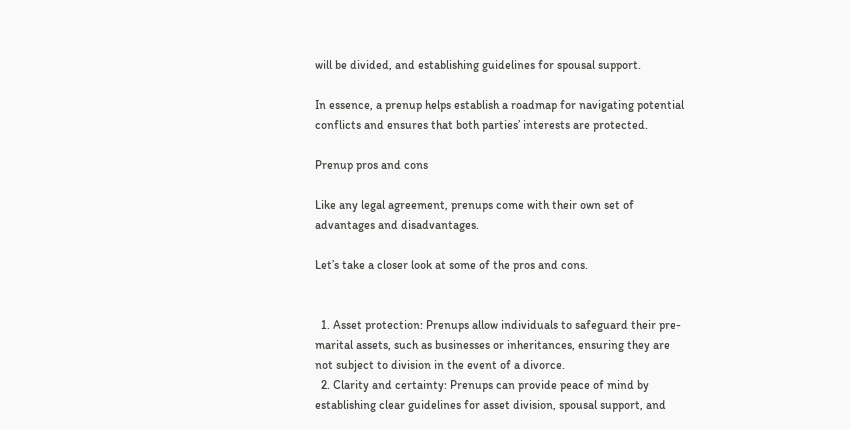will be divided, and establishing guidelines for spousal support.

In essence, a prenup helps establish a roadmap for navigating potential conflicts and ensures that both parties’ interests are protected.

Prenup pros and cons

Like any legal agreement, prenups come with their own set of advantages and disadvantages.

Let’s take a closer look at some of the pros and cons.


  1. Asset protection: Prenups allow individuals to safeguard their pre-marital assets, such as businesses or inheritances, ensuring they are not subject to division in the event of a divorce.
  2. Clarity and certainty: Prenups can provide peace of mind by establishing clear guidelines for asset division, spousal support, and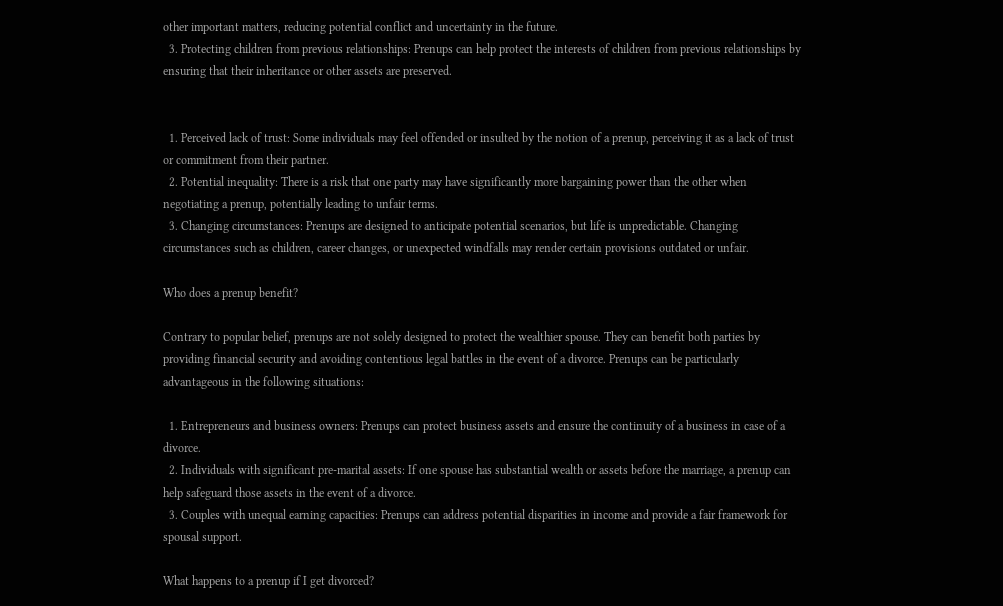other important matters, reducing potential conflict and uncertainty in the future.
  3. Protecting children from previous relationships: Prenups can help protect the interests of children from previous relationships by ensuring that their inheritance or other assets are preserved.


  1. Perceived lack of trust: Some individuals may feel offended or insulted by the notion of a prenup, perceiving it as a lack of trust or commitment from their partner.
  2. Potential inequality: There is a risk that one party may have significantly more bargaining power than the other when negotiating a prenup, potentially leading to unfair terms.
  3. Changing circumstances: Prenups are designed to anticipate potential scenarios, but life is unpredictable. Changing circumstances such as children, career changes, or unexpected windfalls may render certain provisions outdated or unfair.

Who does a prenup benefit?

Contrary to popular belief, prenups are not solely designed to protect the wealthier spouse. They can benefit both parties by providing financial security and avoiding contentious legal battles in the event of a divorce. Prenups can be particularly advantageous in the following situations:

  1. Entrepreneurs and business owners: Prenups can protect business assets and ensure the continuity of a business in case of a divorce.
  2. Individuals with significant pre-marital assets: If one spouse has substantial wealth or assets before the marriage, a prenup can help safeguard those assets in the event of a divorce.
  3. Couples with unequal earning capacities: Prenups can address potential disparities in income and provide a fair framework for spousal support.

What happens to a prenup if I get divorced?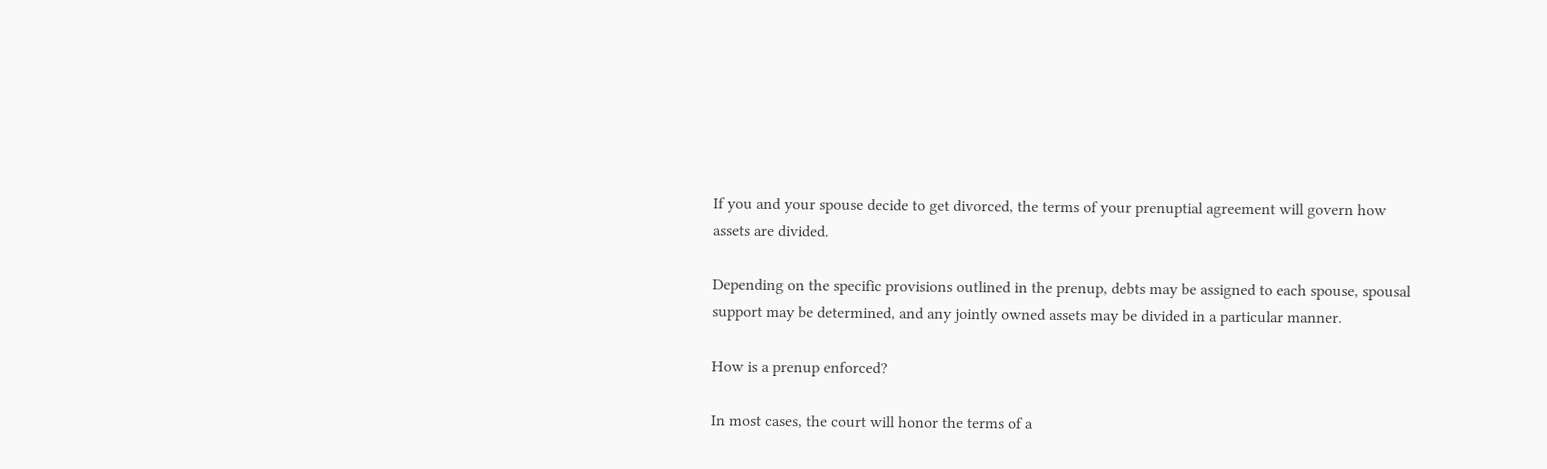If you and your spouse decide to get divorced, the terms of your prenuptial agreement will govern how assets are divided.

Depending on the specific provisions outlined in the prenup, debts may be assigned to each spouse, spousal support may be determined, and any jointly owned assets may be divided in a particular manner.

How is a prenup enforced?

In most cases, the court will honor the terms of a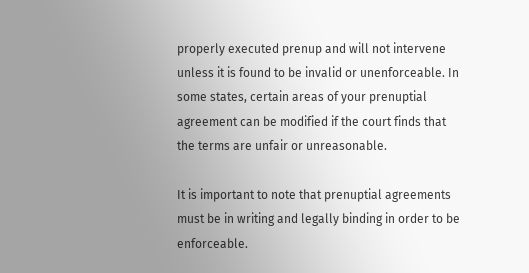properly executed prenup and will not intervene unless it is found to be invalid or unenforceable. In some states, certain areas of your prenuptial agreement can be modified if the court finds that the terms are unfair or unreasonable.

It is important to note that prenuptial agreements must be in writing and legally binding in order to be enforceable.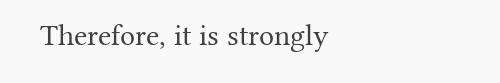Therefore, it is strongly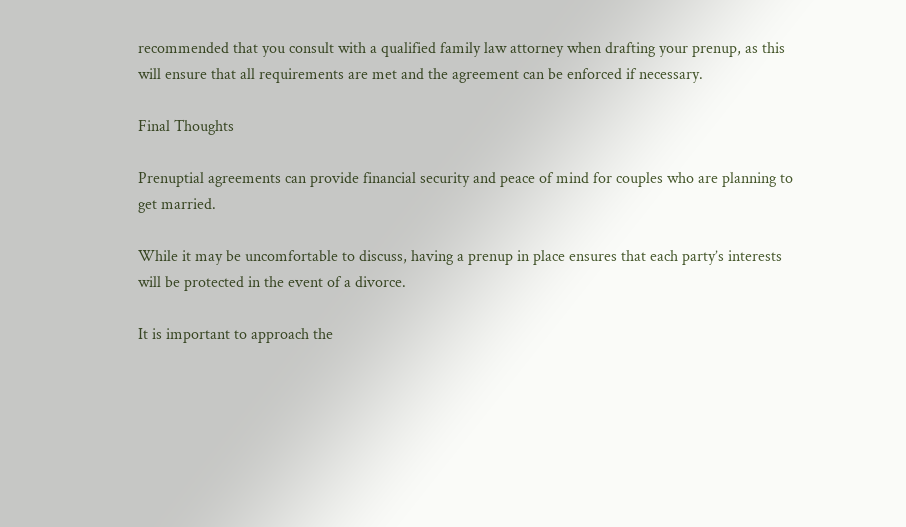recommended that you consult with a qualified family law attorney when drafting your prenup, as this will ensure that all requirements are met and the agreement can be enforced if necessary.

Final Thoughts

Prenuptial agreements can provide financial security and peace of mind for couples who are planning to get married.

While it may be uncomfortable to discuss, having a prenup in place ensures that each party’s interests will be protected in the event of a divorce.

It is important to approach the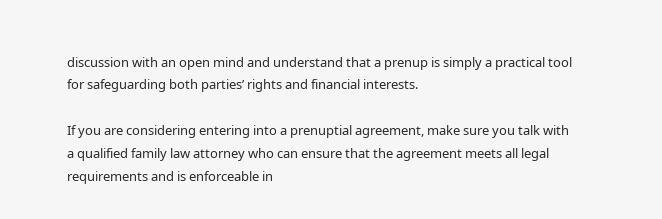discussion with an open mind and understand that a prenup is simply a practical tool for safeguarding both parties’ rights and financial interests.

If you are considering entering into a prenuptial agreement, make sure you talk with a qualified family law attorney who can ensure that the agreement meets all legal requirements and is enforceable in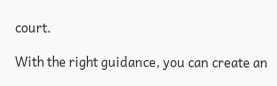court.

With the right guidance, you can create an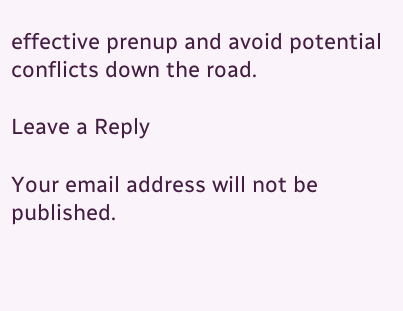effective prenup and avoid potential conflicts down the road.

Leave a Reply

Your email address will not be published.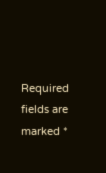Required fields are marked *